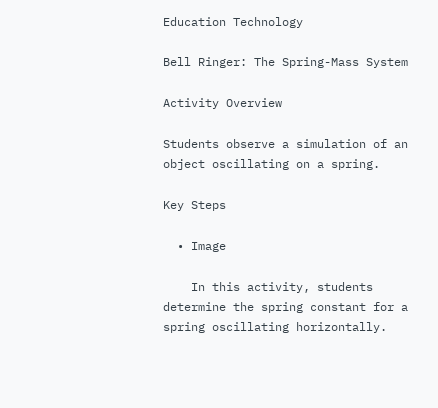Education Technology

Bell Ringer: The Spring-Mass System

Activity Overview

Students observe a simulation of an object oscillating on a spring.

Key Steps

  • Image

    In this activity, students determine the spring constant for a spring oscillating horizontally.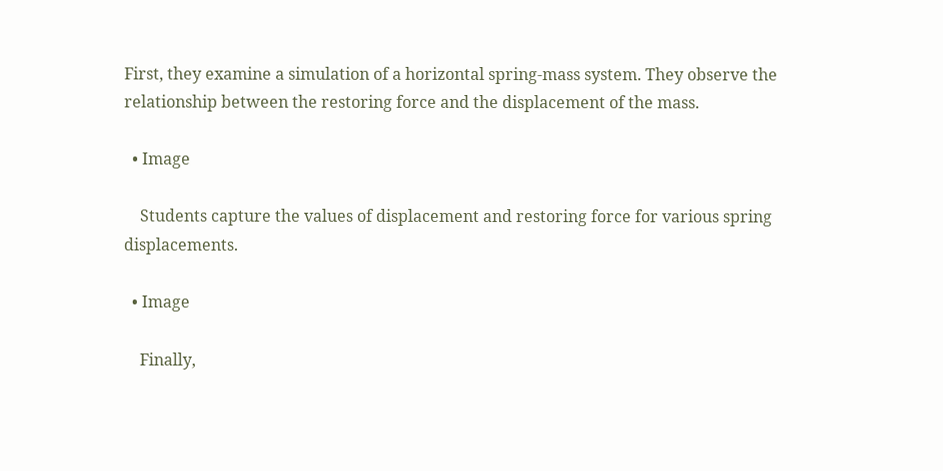First, they examine a simulation of a horizontal spring-mass system. They observe the relationship between the restoring force and the displacement of the mass.

  • Image

    Students capture the values of displacement and restoring force for various spring displacements.

  • Image

    Finally,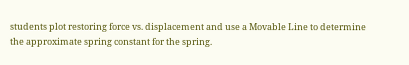students plot restoring force vs. displacement and use a Movable Line to determine the approximate spring constant for the spring.